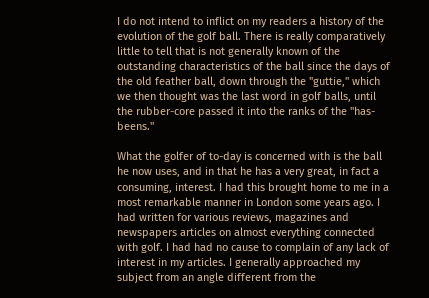I do not intend to inflict on my readers a history of the evolution of the golf ball. There is really comparatively little to tell that is not generally known of the outstanding characteristics of the ball since the days of the old feather ball, down through the "guttie," which we then thought was the last word in golf balls, until the rubber-core passed it into the ranks of the "has-beens."

What the golfer of to-day is concerned with is the ball he now uses, and in that he has a very great, in fact a consuming, interest. I had this brought home to me in a most remarkable manner in London some years ago. I had written for various reviews, magazines and newspapers articles on almost everything connected with golf. I had had no cause to complain of any lack of interest in my articles. I generally approached my subject from an angle different from the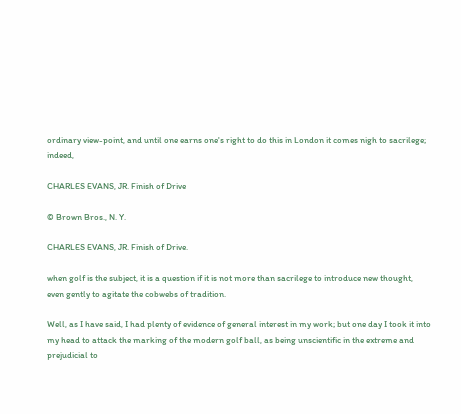ordinary view-point, and until one earns one's right to do this in London it comes nigh to sacrilege; indeed,

CHARLES EVANS, JR. Finish of Drive

© Brown Bros., N. Y.

CHARLES EVANS, JR. Finish of Drive.

when golf is the subject, it is a question if it is not more than sacrilege to introduce new thought, even gently to agitate the cobwebs of tradition.

Well, as I have said, I had plenty of evidence of general interest in my work; but one day I took it into my head to attack the marking of the modern golf ball, as being unscientific in the extreme and prejudicial to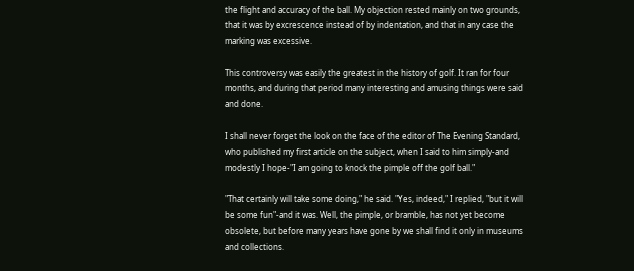the flight and accuracy of the ball. My objection rested mainly on two grounds, that it was by excrescence instead of by indentation, and that in any case the marking was excessive.

This controversy was easily the greatest in the history of golf. It ran for four months, and during that period many interesting and amusing things were said and done.

I shall never forget the look on the face of the editor of The Evening Standard, who published my first article on the subject, when I said to him simply-and modestly I hope-"I am going to knock the pimple off the golf ball."

"That certainly will take some doing," he said. "Yes, indeed," I replied, "but it will be some fun"-and it was. Well, the pimple, or bramble, has not yet become obsolete, but before many years have gone by we shall find it only in museums and collections.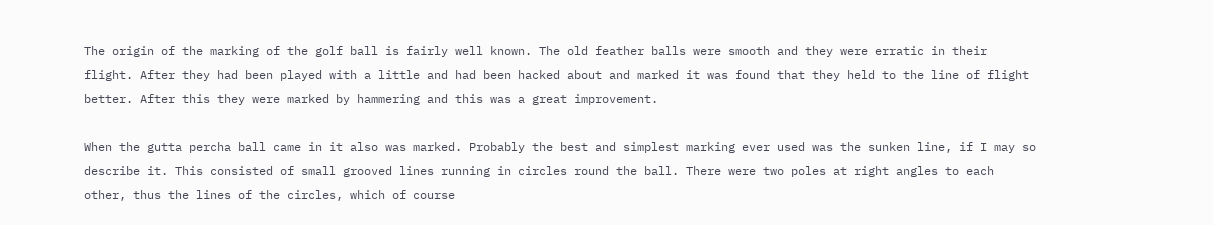The origin of the marking of the golf ball is fairly well known. The old feather balls were smooth and they were erratic in their flight. After they had been played with a little and had been hacked about and marked it was found that they held to the line of flight better. After this they were marked by hammering and this was a great improvement.

When the gutta percha ball came in it also was marked. Probably the best and simplest marking ever used was the sunken line, if I may so describe it. This consisted of small grooved lines running in circles round the ball. There were two poles at right angles to each other, thus the lines of the circles, which of course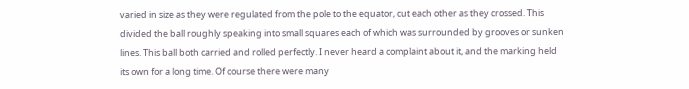varied in size as they were regulated from the pole to the equator, cut each other as they crossed. This divided the ball roughly speaking into small squares each of which was surrounded by grooves or sunken lines. This ball both carried and rolled perfectly. I never heard a complaint about it, and the marking held its own for a long time. Of course there were many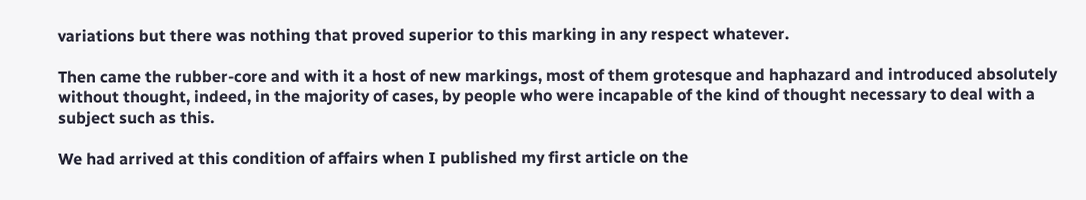variations but there was nothing that proved superior to this marking in any respect whatever.

Then came the rubber-core and with it a host of new markings, most of them grotesque and haphazard and introduced absolutely without thought, indeed, in the majority of cases, by people who were incapable of the kind of thought necessary to deal with a subject such as this.

We had arrived at this condition of affairs when I published my first article on the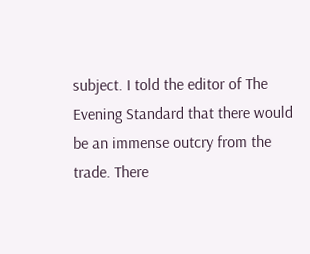subject. I told the editor of The Evening Standard that there would be an immense outcry from the trade. There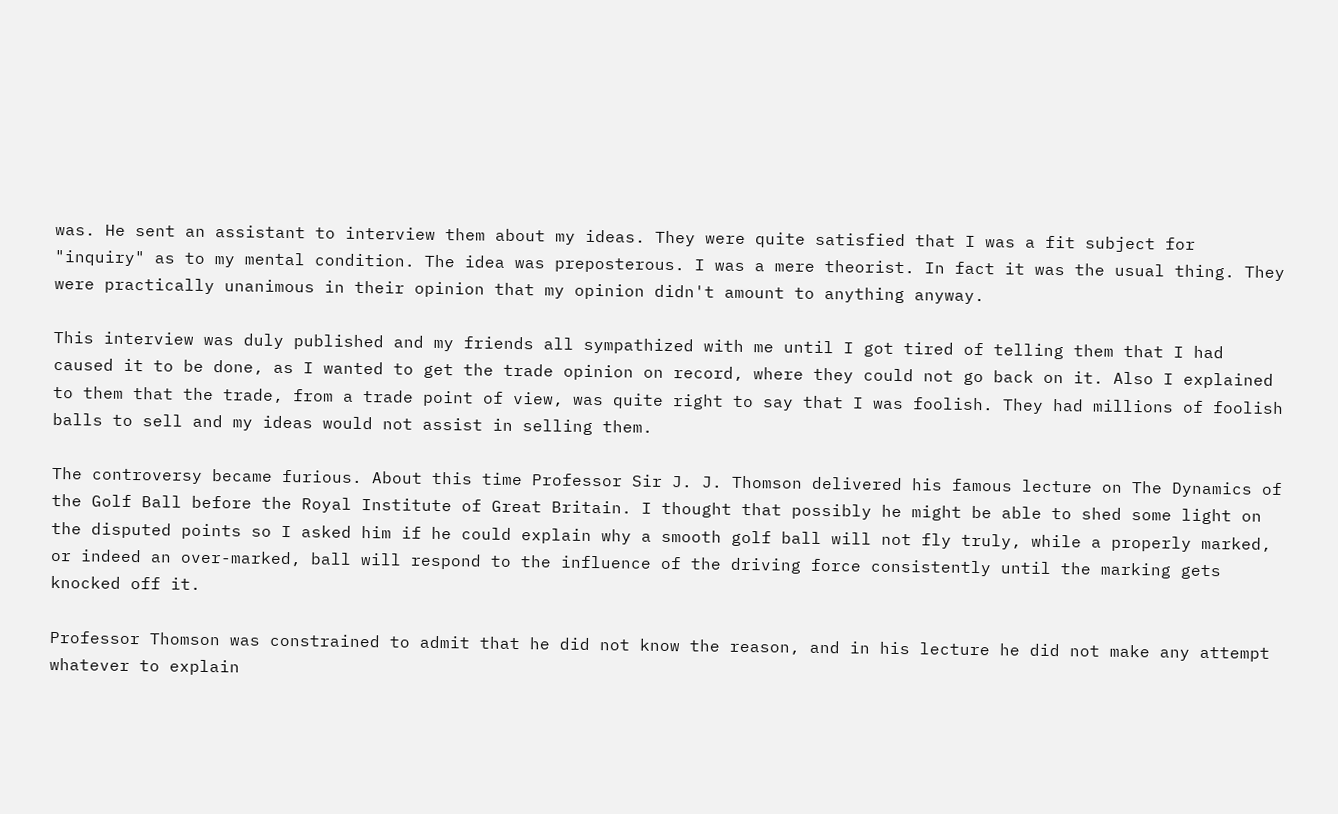was. He sent an assistant to interview them about my ideas. They were quite satisfied that I was a fit subject for "inquiry" as to my mental condition. The idea was preposterous. I was a mere theorist. In fact it was the usual thing. They were practically unanimous in their opinion that my opinion didn't amount to anything anyway.

This interview was duly published and my friends all sympathized with me until I got tired of telling them that I had caused it to be done, as I wanted to get the trade opinion on record, where they could not go back on it. Also I explained to them that the trade, from a trade point of view, was quite right to say that I was foolish. They had millions of foolish balls to sell and my ideas would not assist in selling them.

The controversy became furious. About this time Professor Sir J. J. Thomson delivered his famous lecture on The Dynamics of the Golf Ball before the Royal Institute of Great Britain. I thought that possibly he might be able to shed some light on the disputed points so I asked him if he could explain why a smooth golf ball will not fly truly, while a properly marked, or indeed an over-marked, ball will respond to the influence of the driving force consistently until the marking gets knocked off it.

Professor Thomson was constrained to admit that he did not know the reason, and in his lecture he did not make any attempt whatever to explain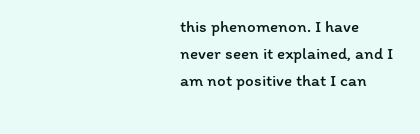this phenomenon. I have never seen it explained, and I am not positive that I can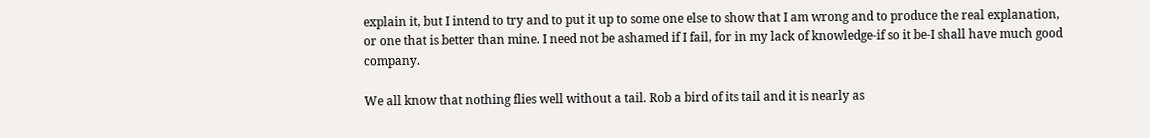explain it, but I intend to try and to put it up to some one else to show that I am wrong and to produce the real explanation, or one that is better than mine. I need not be ashamed if I fail, for in my lack of knowledge-if so it be-I shall have much good company.

We all know that nothing flies well without a tail. Rob a bird of its tail and it is nearly as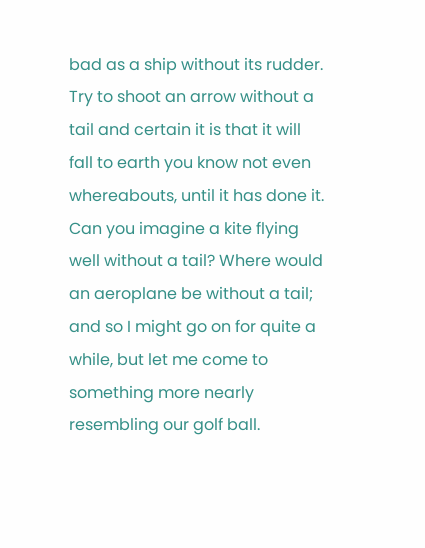bad as a ship without its rudder. Try to shoot an arrow without a tail and certain it is that it will fall to earth you know not even whereabouts, until it has done it. Can you imagine a kite flying well without a tail? Where would an aeroplane be without a tail; and so I might go on for quite a while, but let me come to something more nearly resembling our golf ball.